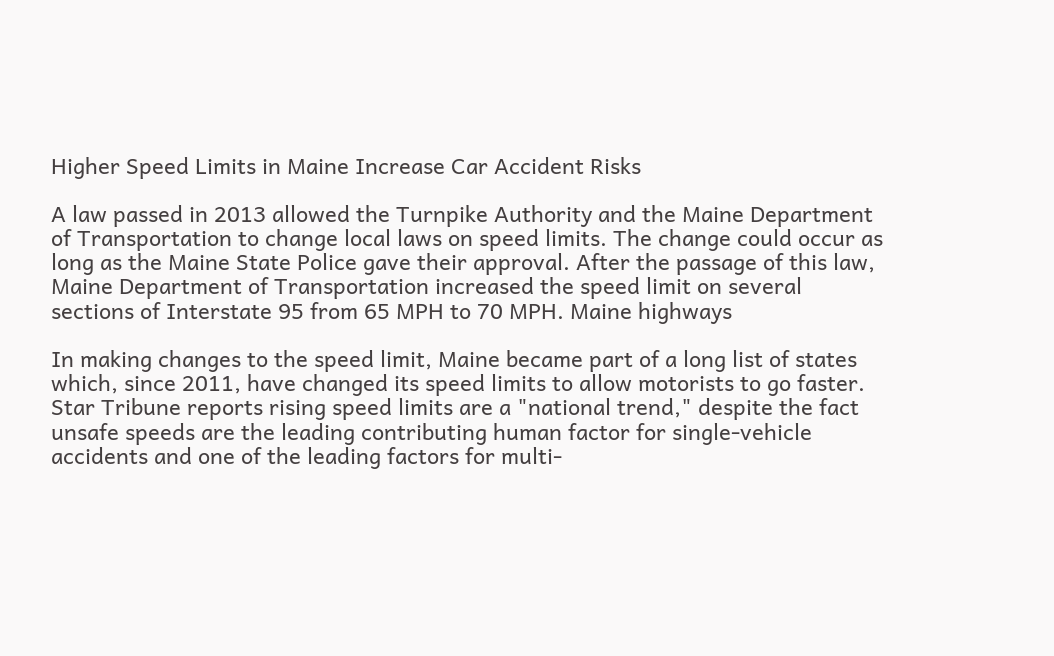Higher Speed Limits in Maine Increase Car Accident Risks

A law passed in 2013 allowed the Turnpike Authority and the Maine Department of Transportation to change local laws on speed limits. The change could occur as long as the Maine State Police gave their approval. After the passage of this law, Maine Department of Transportation increased the speed limit on several sections of Interstate 95 from 65 MPH to 70 MPH. Maine highways

In making changes to the speed limit, Maine became part of a long list of states which, since 2011, have changed its speed limits to allow motorists to go faster. Star Tribune reports rising speed limits are a "national trend," despite the fact unsafe speeds are the leading contributing human factor for single-vehicle accidents and one of the leading factors for multi-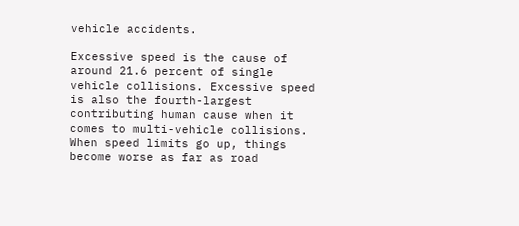vehicle accidents.

Excessive speed is the cause of around 21.6 percent of single vehicle collisions. Excessive speed is also the fourth-largest contributing human cause when it comes to multi-vehicle collisions.  When speed limits go up, things become worse as far as road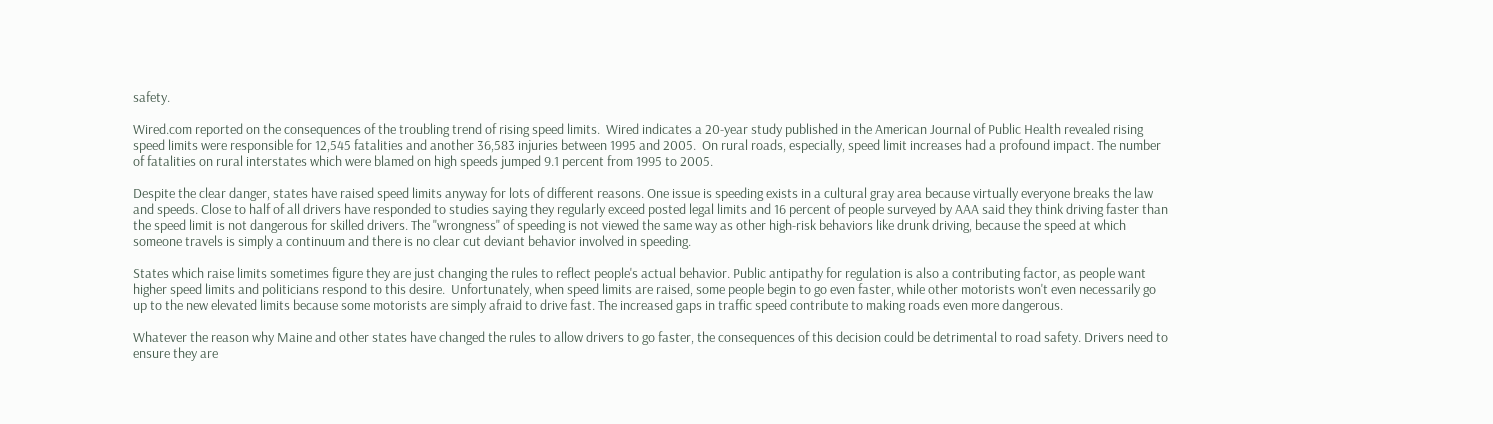safety.

Wired.com reported on the consequences of the troubling trend of rising speed limits.  Wired indicates a 20-year study published in the American Journal of Public Health revealed rising speed limits were responsible for 12,545 fatalities and another 36,583 injuries between 1995 and 2005.  On rural roads, especially, speed limit increases had a profound impact. The number of fatalities on rural interstates which were blamed on high speeds jumped 9.1 percent from 1995 to 2005.

Despite the clear danger, states have raised speed limits anyway for lots of different reasons. One issue is speeding exists in a cultural gray area because virtually everyone breaks the law and speeds. Close to half of all drivers have responded to studies saying they regularly exceed posted legal limits and 16 percent of people surveyed by AAA said they think driving faster than the speed limit is not dangerous for skilled drivers. The "wrongness" of speeding is not viewed the same way as other high-risk behaviors like drunk driving, because the speed at which someone travels is simply a continuum and there is no clear cut deviant behavior involved in speeding.

States which raise limits sometimes figure they are just changing the rules to reflect people's actual behavior. Public antipathy for regulation is also a contributing factor, as people want higher speed limits and politicians respond to this desire.  Unfortunately, when speed limits are raised, some people begin to go even faster, while other motorists won't even necessarily go up to the new elevated limits because some motorists are simply afraid to drive fast. The increased gaps in traffic speed contribute to making roads even more dangerous.

Whatever the reason why Maine and other states have changed the rules to allow drivers to go faster, the consequences of this decision could be detrimental to road safety. Drivers need to ensure they are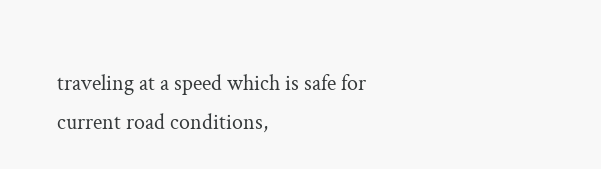traveling at a speed which is safe for current road conditions,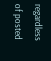regardless of posted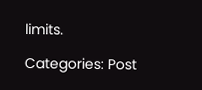limits.

Categories: Post